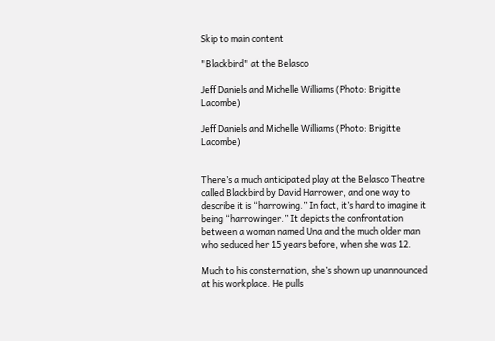Skip to main content

"Blackbird" at the Belasco

Jeff Daniels and Michelle Williams (Photo: Brigitte Lacombe)

Jeff Daniels and Michelle Williams (Photo: Brigitte Lacombe)


There’s a much anticipated play at the Belasco Theatre called Blackbird by David Harrower, and one way to describe it is “harrowing.” In fact, it’s hard to imagine it being “harrowinger.” It depicts the confrontation between a woman named Una and the much older man who seduced her 15 years before, when she was 12.

Much to his consternation, she’s shown up unannounced at his workplace. He pulls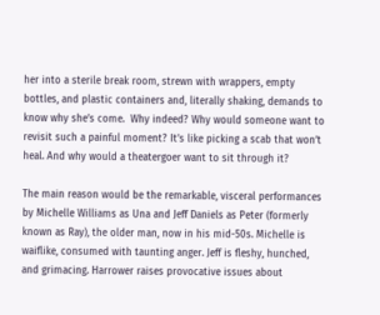her into a sterile break room, strewn with wrappers, empty bottles, and plastic containers and, literally shaking, demands to know why she’s come.  Why indeed? Why would someone want to revisit such a painful moment? It’s like picking a scab that won’t heal. And why would a theatergoer want to sit through it?

The main reason would be the remarkable, visceral performances by Michelle Williams as Una and Jeff Daniels as Peter (formerly known as Ray), the older man, now in his mid-50s. Michelle is waiflike, consumed with taunting anger. Jeff is fleshy, hunched, and grimacing. Harrower raises provocative issues about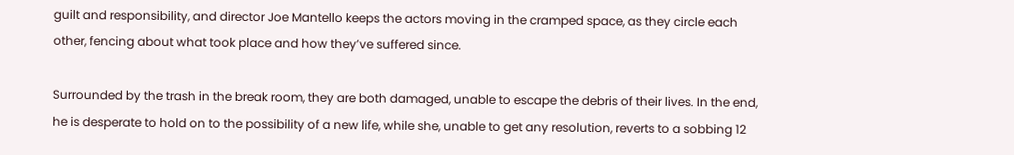guilt and responsibility, and director Joe Mantello keeps the actors moving in the cramped space, as they circle each other, fencing about what took place and how they’ve suffered since.

Surrounded by the trash in the break room, they are both damaged, unable to escape the debris of their lives. In the end, he is desperate to hold on to the possibility of a new life, while she, unable to get any resolution, reverts to a sobbing 12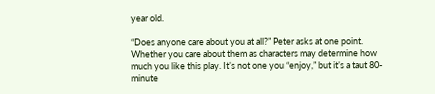year old.

“Does anyone care about you at all?” Peter asks at one point. Whether you care about them as characters may determine how much you like this play. It’s not one you “enjoy,” but it’s a taut 80-minute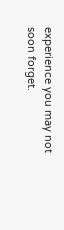experience you may not soon forget.